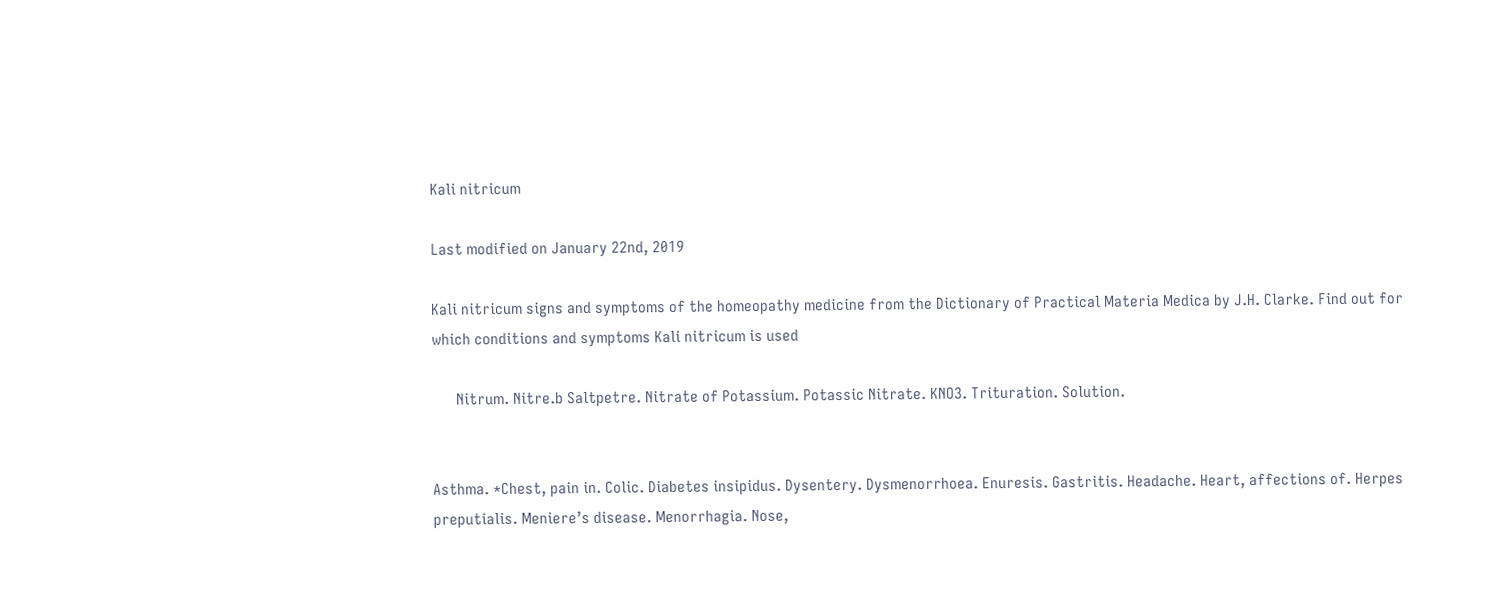Kali nitricum

Last modified on January 22nd, 2019

Kali nitricum signs and symptoms of the homeopathy medicine from the Dictionary of Practical Materia Medica by J.H. Clarke. Find out for which conditions and symptoms Kali nitricum is used

      Nitrum. Nitre.b Saltpetre. Nitrate of Potassium. Potassic Nitrate. KNO3. Trituration. Solution.


Asthma. *Chest, pain in. Colic. Diabetes insipidus. Dysentery. Dysmenorrhoea. Enuresis. Gastritis. Headache. Heart, affections of. Herpes preputialis. Meniere’s disease. Menorrhagia. Nose,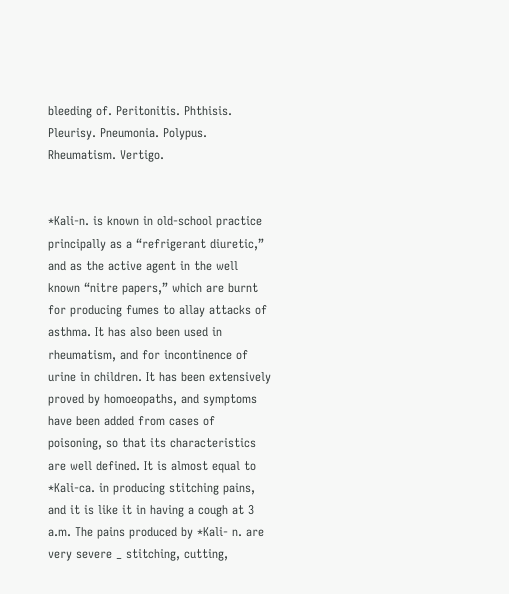bleeding of. Peritonitis. Phthisis. Pleurisy. Pneumonia. Polypus. Rheumatism. Vertigo.


*Kali-n. is known in old-school practice principally as a “refrigerant diuretic,” and as the active agent in the well known “nitre papers,” which are burnt for producing fumes to allay attacks of asthma. It has also been used in rheumatism, and for incontinence of urine in children. It has been extensively proved by homoeopaths, and symptoms have been added from cases of poisoning, so that its characteristics are well defined. It is almost equal to *Kali-ca. in producing stitching pains, and it is like it in having a cough at 3 a.m. The pains produced by *Kali- n. are very severe _ stitching, cutting,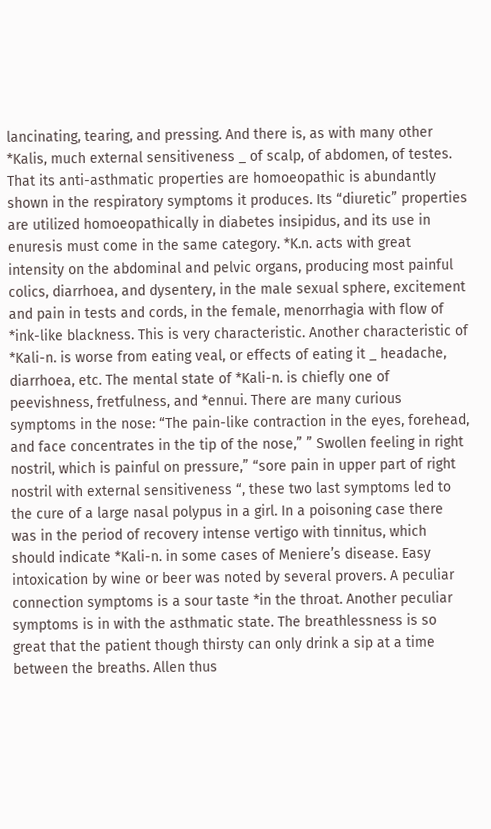lancinating, tearing, and pressing. And there is, as with many other *Kalis, much external sensitiveness _ of scalp, of abdomen, of testes. That its anti-asthmatic properties are homoeopathic is abundantly shown in the respiratory symptoms it produces. Its “diuretic” properties are utilized homoeopathically in diabetes insipidus, and its use in enuresis must come in the same category. *K.n. acts with great intensity on the abdominal and pelvic organs, producing most painful colics, diarrhoea, and dysentery, in the male sexual sphere, excitement and pain in tests and cords, in the female, menorrhagia with flow of *ink-like blackness. This is very characteristic. Another characteristic of *Kali-n. is worse from eating veal, or effects of eating it _ headache, diarrhoea, etc. The mental state of *Kali-n. is chiefly one of peevishness, fretfulness, and *ennui. There are many curious symptoms in the nose: “The pain-like contraction in the eyes, forehead, and face concentrates in the tip of the nose,” ” Swollen feeling in right nostril, which is painful on pressure,” “sore pain in upper part of right nostril with external sensitiveness “, these two last symptoms led to the cure of a large nasal polypus in a girl. In a poisoning case there was in the period of recovery intense vertigo with tinnitus, which should indicate *Kali-n. in some cases of Meniere’s disease. Easy intoxication by wine or beer was noted by several provers. A peculiar connection symptoms is a sour taste *in the throat. Another peculiar symptoms is in with the asthmatic state. The breathlessness is so great that the patient though thirsty can only drink a sip at a time between the breaths. Allen thus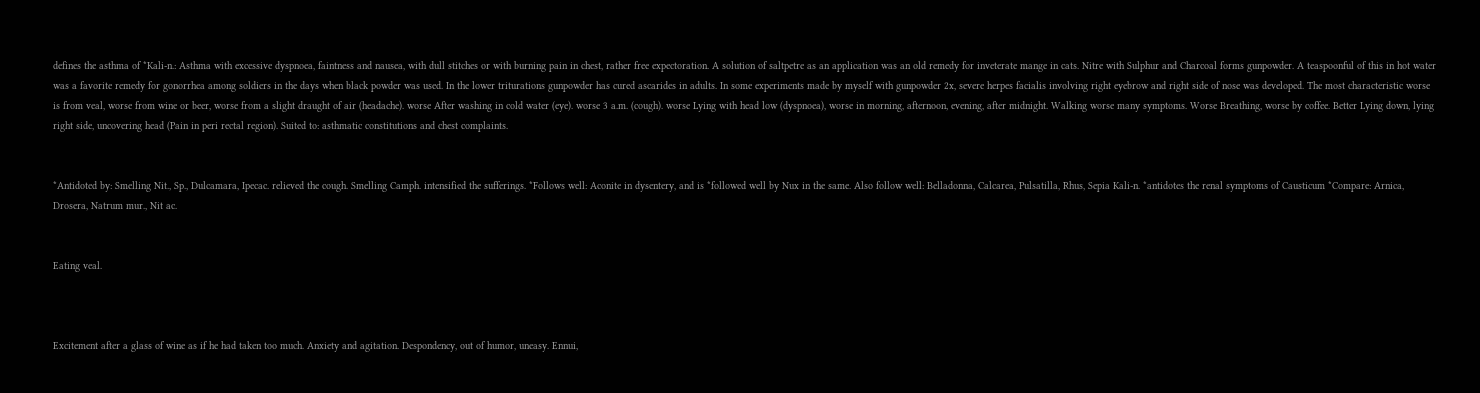defines the asthma of *Kali-n.: Asthma with excessive dyspnoea, faintness and nausea, with dull stitches or with burning pain in chest, rather free expectoration. A solution of saltpetre as an application was an old remedy for inveterate mange in cats. Nitre with Sulphur and Charcoal forms gunpowder. A teaspoonful of this in hot water was a favorite remedy for gonorrhea among soldiers in the days when black powder was used. In the lower triturations gunpowder has cured ascarides in adults. In some experiments made by myself with gunpowder 2x, severe herpes facialis involving right eyebrow and right side of nose was developed. The most characteristic worse is from veal, worse from wine or beer, worse from a slight draught of air (headache). worse After washing in cold water (eye). worse 3 a.m. (cough). worse Lying with head low (dyspnoea), worse in morning, afternoon, evening, after midnight. Walking worse many symptoms. Worse Breathing, worse by coffee. Better Lying down, lying right side, uncovering head (Pain in peri rectal region). Suited to: asthmatic constitutions and chest complaints.


*Antidoted by: Smelling Nit., Sp., Dulcamara, Ipecac. relieved the cough. Smelling Camph. intensified the sufferings. *Follows well: Aconite in dysentery, and is *followed well by Nux in the same. Also follow well: Belladonna, Calcarea, Pulsatilla, Rhus, Sepia Kali-n. *antidotes the renal symptoms of Causticum *Compare: Arnica, Drosera, Natrum mur., Nit ac.


Eating veal.



Excitement after a glass of wine as if he had taken too much. Anxiety and agitation. Despondency, out of humor, uneasy. Ennui,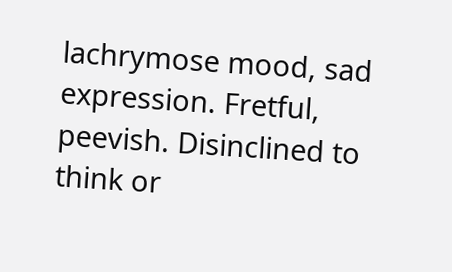lachrymose mood, sad expression. Fretful, peevish. Disinclined to think or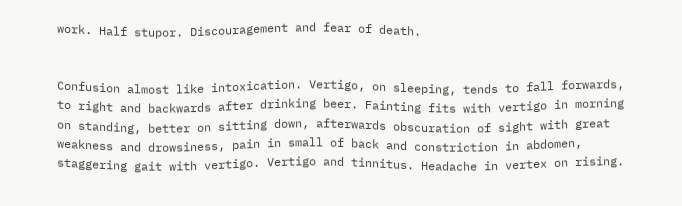work. Half stupor. Discouragement and fear of death.


Confusion almost like intoxication. Vertigo, on sleeping, tends to fall forwards, to right and backwards after drinking beer. Fainting fits with vertigo in morning on standing, better on sitting down, afterwards obscuration of sight with great weakness and drowsiness, pain in small of back and constriction in abdomen, staggering gait with vertigo. Vertigo and tinnitus. Headache in vertex on rising.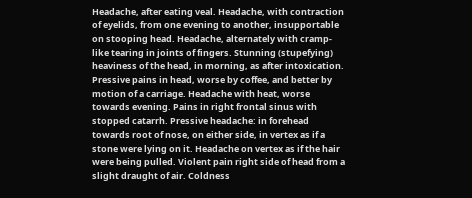Headache, after eating veal. Headache, with contraction of eyelids, from one evening to another, insupportable on stooping head. Headache, alternately with cramp-like tearing in joints of fingers. Stunning (stupefying) heaviness of the head, in morning, as after intoxication. Pressive pains in head, worse by coffee, and better by motion of a carriage. Headache with heat, worse towards evening. Pains in right frontal sinus with stopped catarrh. Pressive headache: in forehead towards root of nose, on either side, in vertex as if a stone were lying on it. Headache on vertex as if the hair were being pulled. Violent pain right side of head from a slight draught of air. Coldness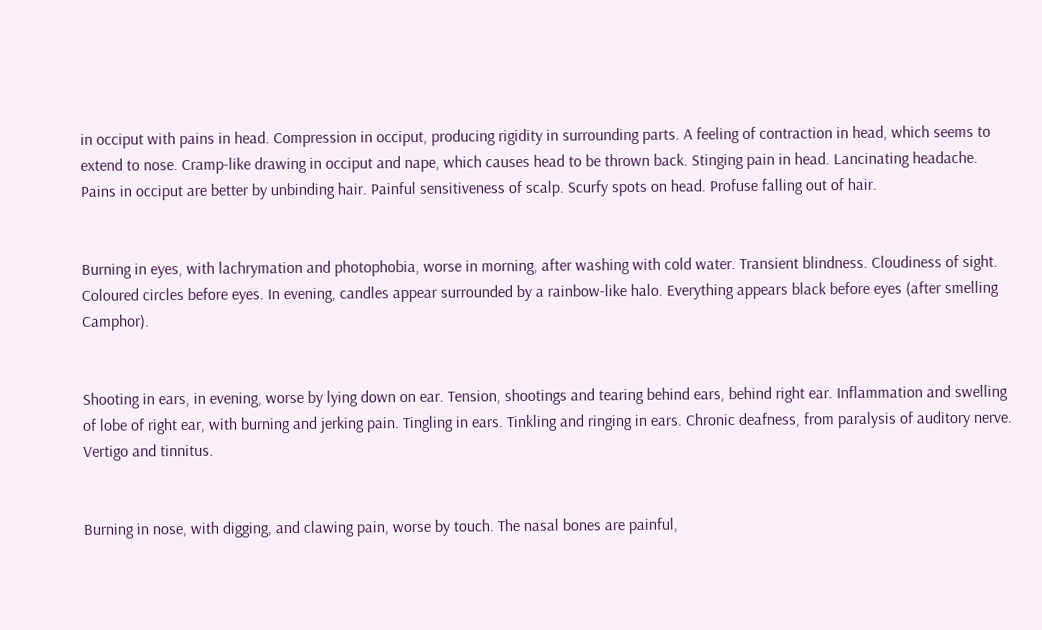in occiput with pains in head. Compression in occiput, producing rigidity in surrounding parts. A feeling of contraction in head, which seems to extend to nose. Cramp-like drawing in occiput and nape, which causes head to be thrown back. Stinging pain in head. Lancinating headache. Pains in occiput are better by unbinding hair. Painful sensitiveness of scalp. Scurfy spots on head. Profuse falling out of hair.


Burning in eyes, with lachrymation and photophobia, worse in morning, after washing with cold water. Transient blindness. Cloudiness of sight. Coloured circles before eyes. In evening, candles appear surrounded by a rainbow-like halo. Everything appears black before eyes (after smelling Camphor).


Shooting in ears, in evening, worse by lying down on ear. Tension, shootings and tearing behind ears, behind right ear. Inflammation and swelling of lobe of right ear, with burning and jerking pain. Tingling in ears. Tinkling and ringing in ears. Chronic deafness, from paralysis of auditory nerve. Vertigo and tinnitus.


Burning in nose, with digging, and clawing pain, worse by touch. The nasal bones are painful,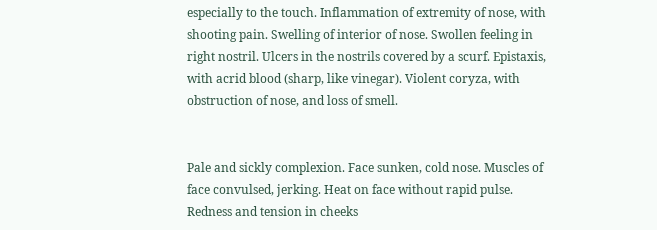especially to the touch. Inflammation of extremity of nose, with shooting pain. Swelling of interior of nose. Swollen feeling in right nostril. Ulcers in the nostrils covered by a scurf. Epistaxis, with acrid blood (sharp, like vinegar). Violent coryza, with obstruction of nose, and loss of smell.


Pale and sickly complexion. Face sunken, cold nose. Muscles of face convulsed, jerking. Heat on face without rapid pulse. Redness and tension in cheeks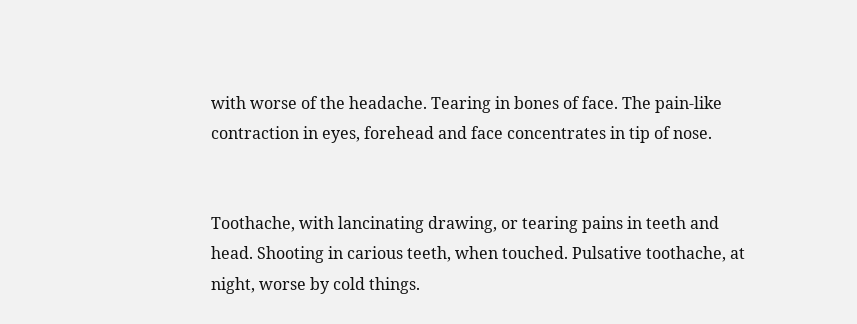with worse of the headache. Tearing in bones of face. The pain-like contraction in eyes, forehead and face concentrates in tip of nose.


Toothache, with lancinating drawing, or tearing pains in teeth and head. Shooting in carious teeth, when touched. Pulsative toothache, at night, worse by cold things.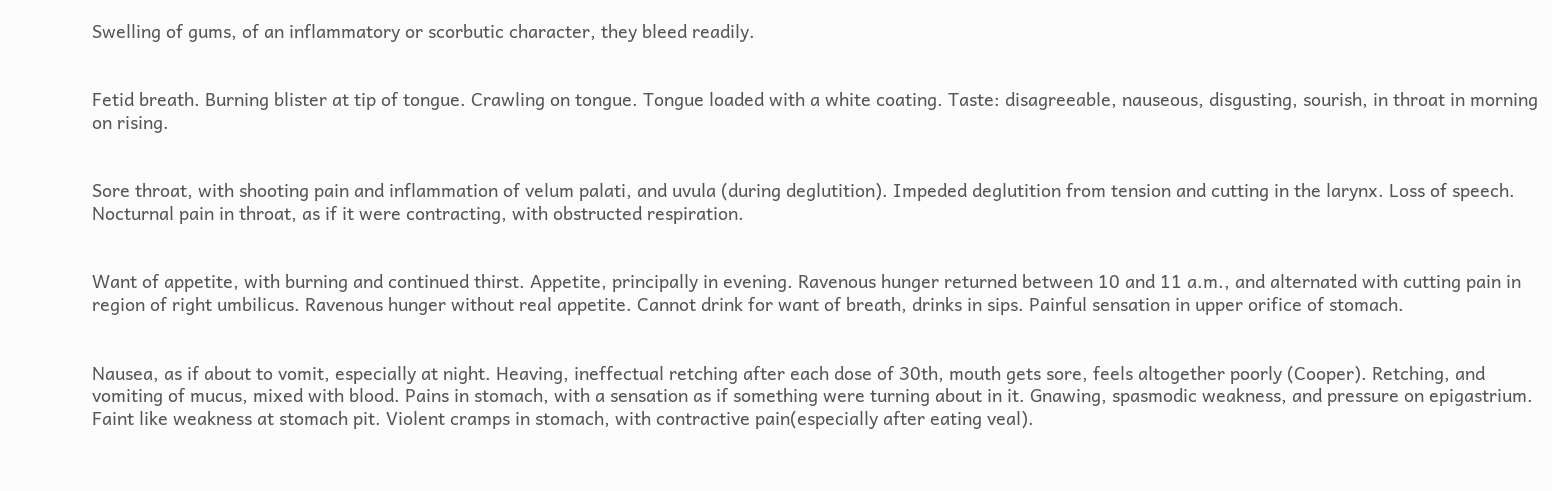Swelling of gums, of an inflammatory or scorbutic character, they bleed readily.


Fetid breath. Burning blister at tip of tongue. Crawling on tongue. Tongue loaded with a white coating. Taste: disagreeable, nauseous, disgusting, sourish, in throat in morning on rising.


Sore throat, with shooting pain and inflammation of velum palati, and uvula (during deglutition). Impeded deglutition from tension and cutting in the larynx. Loss of speech. Nocturnal pain in throat, as if it were contracting, with obstructed respiration.


Want of appetite, with burning and continued thirst. Appetite, principally in evening. Ravenous hunger returned between 10 and 11 a.m., and alternated with cutting pain in region of right umbilicus. Ravenous hunger without real appetite. Cannot drink for want of breath, drinks in sips. Painful sensation in upper orifice of stomach.


Nausea, as if about to vomit, especially at night. Heaving, ineffectual retching after each dose of 30th, mouth gets sore, feels altogether poorly (Cooper). Retching, and vomiting of mucus, mixed with blood. Pains in stomach, with a sensation as if something were turning about in it. Gnawing, spasmodic weakness, and pressure on epigastrium. Faint like weakness at stomach pit. Violent cramps in stomach, with contractive pain(especially after eating veal).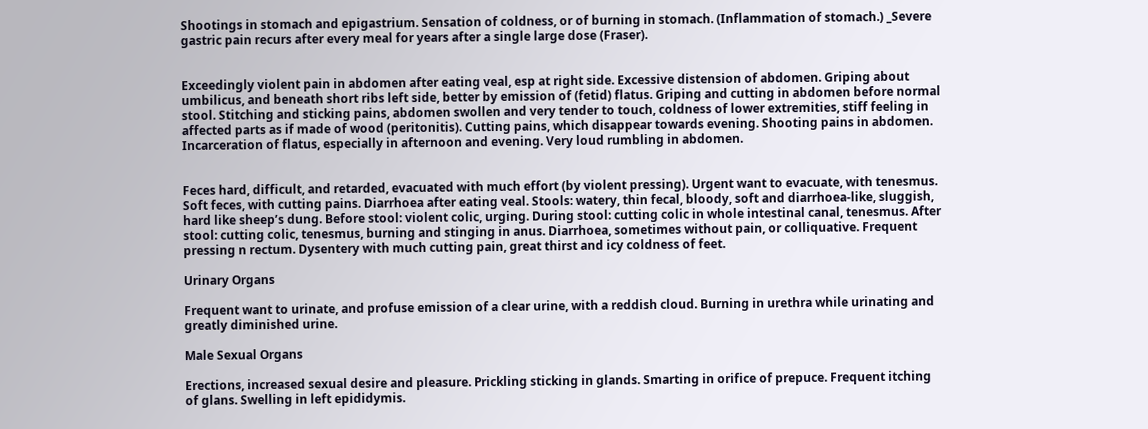Shootings in stomach and epigastrium. Sensation of coldness, or of burning in stomach. (Inflammation of stomach.) _Severe gastric pain recurs after every meal for years after a single large dose (Fraser).


Exceedingly violent pain in abdomen after eating veal, esp at right side. Excessive distension of abdomen. Griping about umbilicus, and beneath short ribs left side, better by emission of (fetid) flatus. Griping and cutting in abdomen before normal stool. Stitching and sticking pains, abdomen swollen and very tender to touch, coldness of lower extremities, stiff feeling in affected parts as if made of wood (peritonitis). Cutting pains, which disappear towards evening. Shooting pains in abdomen. Incarceration of flatus, especially in afternoon and evening. Very loud rumbling in abdomen.


Feces hard, difficult, and retarded, evacuated with much effort (by violent pressing). Urgent want to evacuate, with tenesmus. Soft feces, with cutting pains. Diarrhoea after eating veal. Stools: watery, thin fecal, bloody, soft and diarrhoea-like, sluggish, hard like sheep’s dung. Before stool: violent colic, urging. During stool: cutting colic in whole intestinal canal, tenesmus. After stool: cutting colic, tenesmus, burning and stinging in anus. Diarrhoea, sometimes without pain, or colliquative. Frequent pressing n rectum. Dysentery with much cutting pain, great thirst and icy coldness of feet.

Urinary Organs

Frequent want to urinate, and profuse emission of a clear urine, with a reddish cloud. Burning in urethra while urinating and greatly diminished urine.

Male Sexual Organs

Erections, increased sexual desire and pleasure. Prickling sticking in glands. Smarting in orifice of prepuce. Frequent itching of glans. Swelling in left epididymis.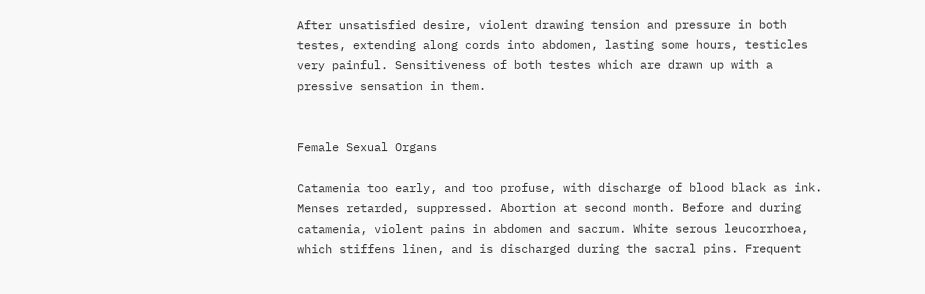After unsatisfied desire, violent drawing tension and pressure in both testes, extending along cords into abdomen, lasting some hours, testicles very painful. Sensitiveness of both testes which are drawn up with a pressive sensation in them.


Female Sexual Organs

Catamenia too early, and too profuse, with discharge of blood black as ink. Menses retarded, suppressed. Abortion at second month. Before and during catamenia, violent pains in abdomen and sacrum. White serous leucorrhoea, which stiffens linen, and is discharged during the sacral pins. Frequent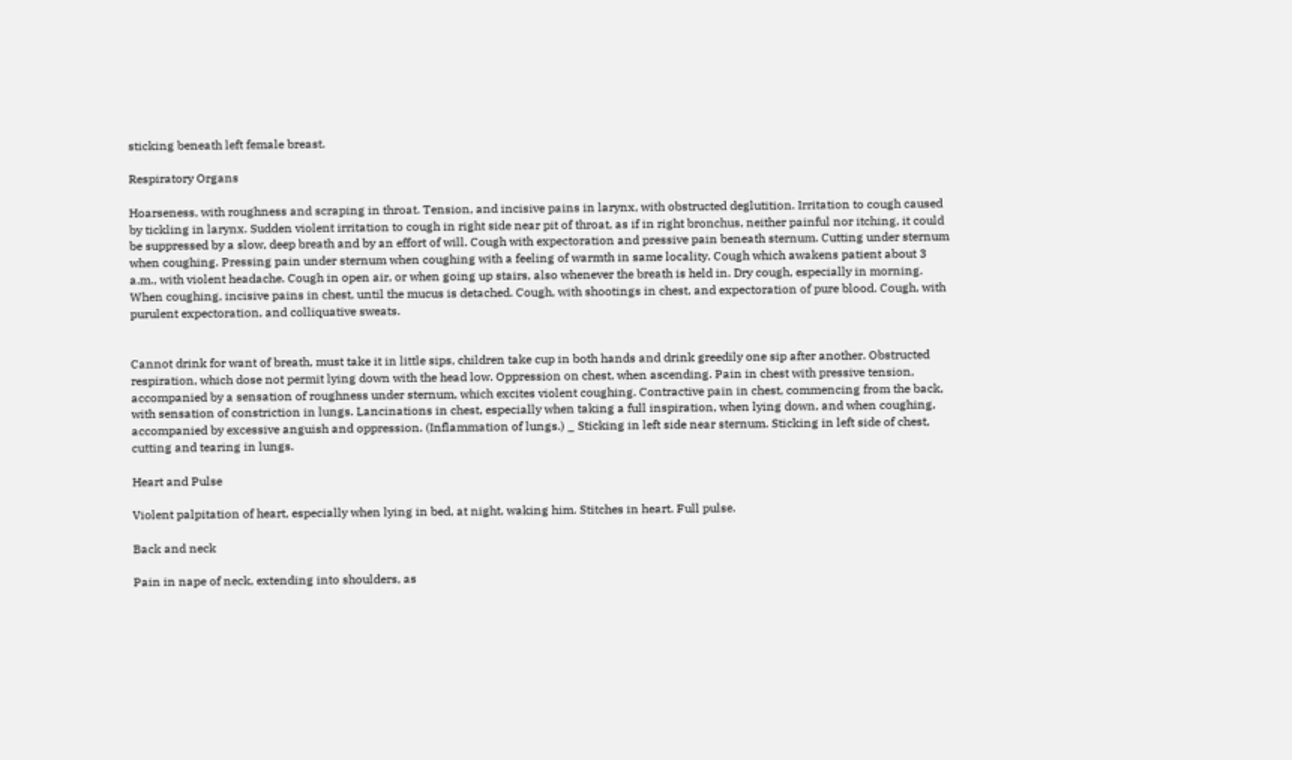sticking beneath left female breast.

Respiratory Organs

Hoarseness, with roughness and scraping in throat. Tension, and incisive pains in larynx, with obstructed deglutition. Irritation to cough caused by tickling in larynx. Sudden violent irritation to cough in right side near pit of throat, as if in right bronchus, neither painful nor itching, it could be suppressed by a slow, deep breath and by an effort of will. Cough with expectoration and pressive pain beneath sternum. Cutting under sternum when coughing. Pressing pain under sternum when coughing with a feeling of warmth in same locality. Cough which awakens patient about 3 a.m., with violent headache. Cough in open air, or when going up stairs, also whenever the breath is held in. Dry cough, especially in morning. When coughing, incisive pains in chest, until the mucus is detached. Cough, with shootings in chest, and expectoration of pure blood. Cough, with purulent expectoration, and colliquative sweats.


Cannot drink for want of breath, must take it in little sips, children take cup in both hands and drink greedily one sip after another. Obstructed respiration, which dose not permit lying down with the head low. Oppression on chest, when ascending. Pain in chest with pressive tension, accompanied by a sensation of roughness under sternum, which excites violent coughing. Contractive pain in chest, commencing from the back, with sensation of constriction in lungs. Lancinations in chest, especially when taking a full inspiration, when lying down, and when coughing, accompanied by excessive anguish and oppression. (Inflammation of lungs.) _ Sticking in left side near sternum. Sticking in left side of chest, cutting and tearing in lungs.

Heart and Pulse

Violent palpitation of heart, especially when lying in bed, at night, waking him. Stitches in heart. Full pulse.

Back and neck

Pain in nape of neck, extending into shoulders, as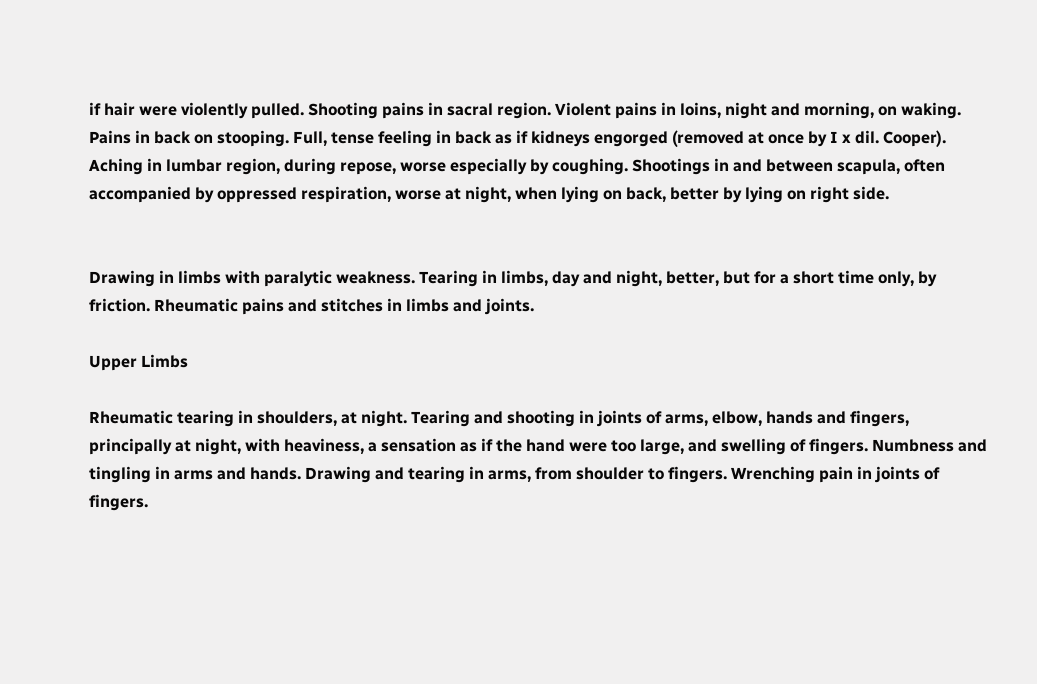if hair were violently pulled. Shooting pains in sacral region. Violent pains in loins, night and morning, on waking. Pains in back on stooping. Full, tense feeling in back as if kidneys engorged (removed at once by I x dil. Cooper). Aching in lumbar region, during repose, worse especially by coughing. Shootings in and between scapula, often accompanied by oppressed respiration, worse at night, when lying on back, better by lying on right side.


Drawing in limbs with paralytic weakness. Tearing in limbs, day and night, better, but for a short time only, by friction. Rheumatic pains and stitches in limbs and joints.

Upper Limbs

Rheumatic tearing in shoulders, at night. Tearing and shooting in joints of arms, elbow, hands and fingers, principally at night, with heaviness, a sensation as if the hand were too large, and swelling of fingers. Numbness and tingling in arms and hands. Drawing and tearing in arms, from shoulder to fingers. Wrenching pain in joints of fingers.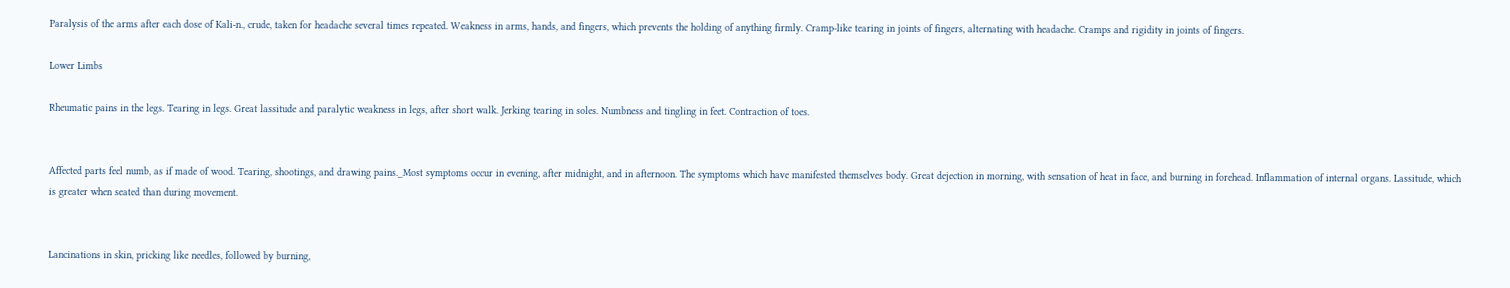Paralysis of the arms after each dose of Kali-n., crude, taken for headache several times repeated. Weakness in arms, hands, and fingers, which prevents the holding of anything firmly. Cramp-like tearing in joints of fingers, alternating with headache. Cramps and rigidity in joints of fingers.

Lower Limbs

Rheumatic pains in the legs. Tearing in legs. Great lassitude and paralytic weakness in legs, after short walk. Jerking tearing in soles. Numbness and tingling in feet. Contraction of toes.


Affected parts feel numb, as if made of wood. Tearing, shootings, and drawing pains._Most symptoms occur in evening, after midnight, and in afternoon. The symptoms which have manifested themselves body. Great dejection in morning, with sensation of heat in face, and burning in forehead. Inflammation of internal organs. Lassitude, which is greater when seated than during movement.


Lancinations in skin, pricking like needles, followed by burning,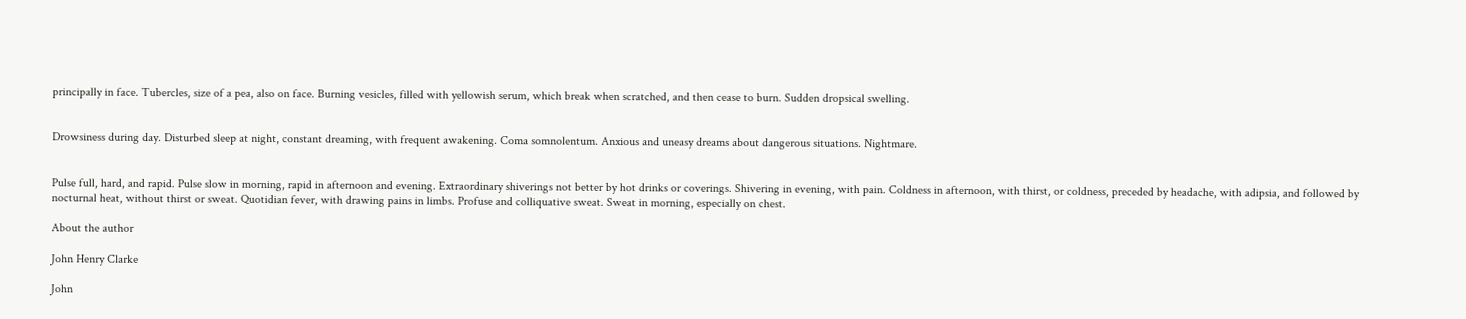principally in face. Tubercles, size of a pea, also on face. Burning vesicles, filled with yellowish serum, which break when scratched, and then cease to burn. Sudden dropsical swelling.


Drowsiness during day. Disturbed sleep at night, constant dreaming, with frequent awakening. Coma somnolentum. Anxious and uneasy dreams about dangerous situations. Nightmare.


Pulse full, hard, and rapid. Pulse slow in morning, rapid in afternoon and evening. Extraordinary shiverings not better by hot drinks or coverings. Shivering in evening, with pain. Coldness in afternoon, with thirst, or coldness, preceded by headache, with adipsia, and followed by nocturnal heat, without thirst or sweat. Quotidian fever, with drawing pains in limbs. Profuse and colliquative sweat. Sweat in morning, especially on chest.

About the author

John Henry Clarke

John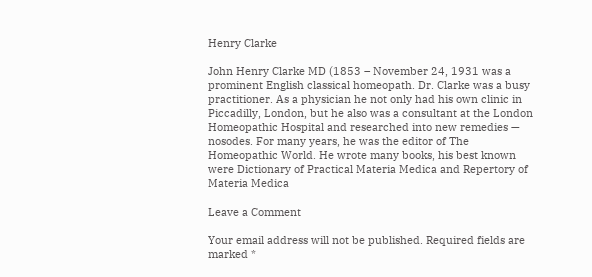Henry Clarke

John Henry Clarke MD (1853 – November 24, 1931 was a prominent English classical homeopath. Dr. Clarke was a busy practitioner. As a physician he not only had his own clinic in Piccadilly, London, but he also was a consultant at the London Homeopathic Hospital and researched into new remedies — nosodes. For many years, he was the editor of The Homeopathic World. He wrote many books, his best known were Dictionary of Practical Materia Medica and Repertory of Materia Medica

Leave a Comment

Your email address will not be published. Required fields are marked *